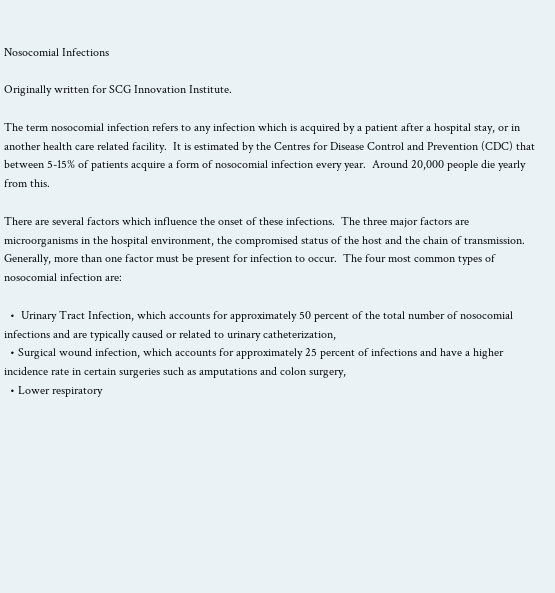Nosocomial Infections

Originally written for SCG Innovation Institute.

The term nosocomial infection refers to any infection which is acquired by a patient after a hospital stay, or in another health care related facility.  It is estimated by the Centres for Disease Control and Prevention (CDC) that between 5-15% of patients acquire a form of nosocomial infection every year.  Around 20,000 people die yearly from this.

There are several factors which influence the onset of these infections.  The three major factors are microorganisms in the hospital environment, the compromised status of the host and the chain of transmission.  Generally, more than one factor must be present for infection to occur.  The four most common types of nosocomial infection are:

  •  Urinary Tract Infection, which accounts for approximately 50 percent of the total number of nosocomial infections and are typically caused or related to urinary catheterization,
  • Surgical wound infection, which accounts for approximately 25 percent of infections and have a higher incidence rate in certain surgeries such as amputations and colon surgery,
  • Lower respiratory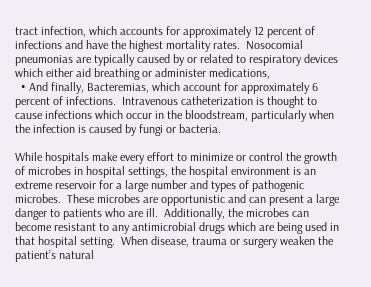tract infection, which accounts for approximately 12 percent of infections and have the highest mortality rates.  Nosocomial pneumonias are typically caused by or related to respiratory devices which either aid breathing or administer medications,
  • And finally, Bacteremias, which account for approximately 6 percent of infections.  Intravenous catheterization is thought to cause infections which occur in the bloodstream, particularly when the infection is caused by fungi or bacteria.

While hospitals make every effort to minimize or control the growth of microbes in hospital settings, the hospital environment is an extreme reservoir for a large number and types of pathogenic microbes.  These microbes are opportunistic and can present a large danger to patients who are ill.  Additionally, the microbes can become resistant to any antimicrobial drugs which are being used in that hospital setting.  When disease, trauma or surgery weaken the patient’s natural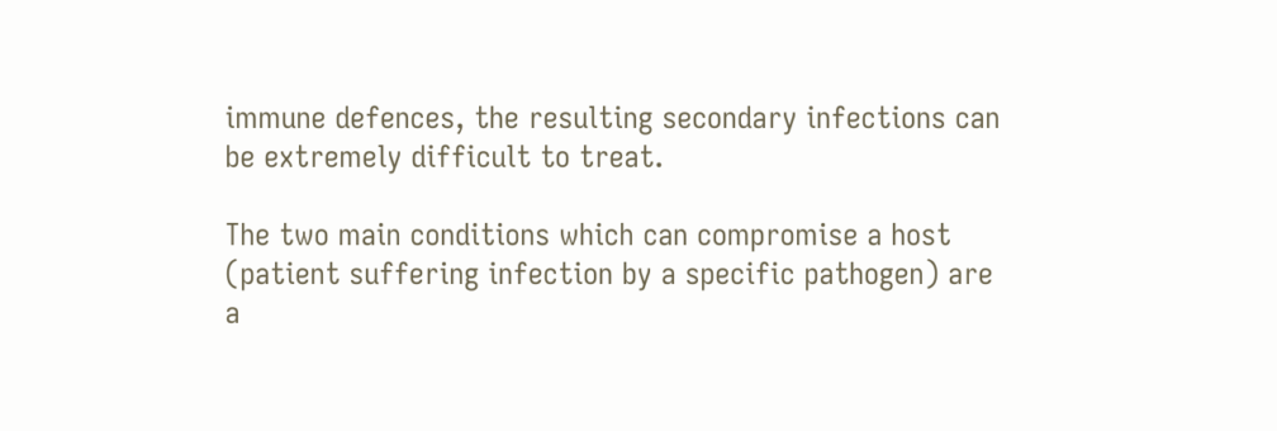immune defences, the resulting secondary infections can be extremely difficult to treat.

The two main conditions which can compromise a host (patient suffering infection by a specific pathogen) are a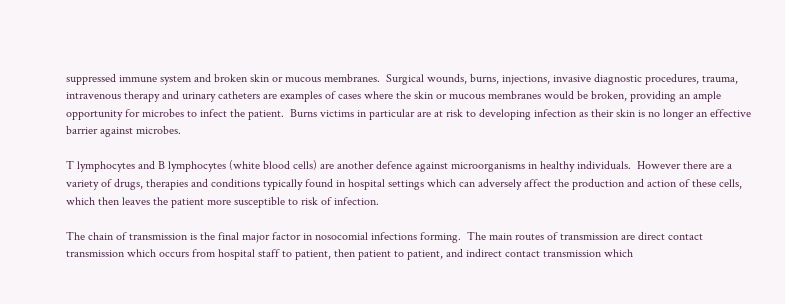suppressed immune system and broken skin or mucous membranes.  Surgical wounds, burns, injections, invasive diagnostic procedures, trauma, intravenous therapy and urinary catheters are examples of cases where the skin or mucous membranes would be broken, providing an ample opportunity for microbes to infect the patient.  Burns victims in particular are at risk to developing infection as their skin is no longer an effective barrier against microbes.

T lymphocytes and B lymphocytes (white blood cells) are another defence against microorganisms in healthy individuals.  However there are a variety of drugs, therapies and conditions typically found in hospital settings which can adversely affect the production and action of these cells, which then leaves the patient more susceptible to risk of infection.

The chain of transmission is the final major factor in nosocomial infections forming.  The main routes of transmission are direct contact transmission which occurs from hospital staff to patient, then patient to patient, and indirect contact transmission which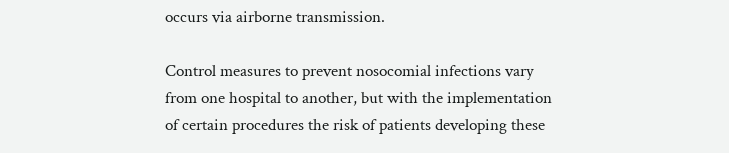occurs via airborne transmission.

Control measures to prevent nosocomial infections vary from one hospital to another, but with the implementation of certain procedures the risk of patients developing these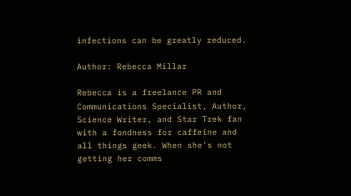infections can be greatly reduced.

Author: Rebecca Millar

Rebecca is a freelance PR and Communications Specialist, Author, Science Writer, and Star Trek fan with a fondness for caffeine and all things geek. When she's not getting her comms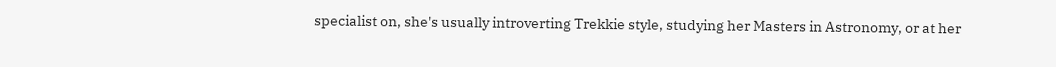specialist on, she's usually introverting Trekkie style, studying her Masters in Astronomy, or at her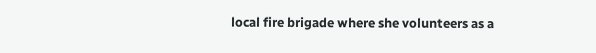local fire brigade where she volunteers as a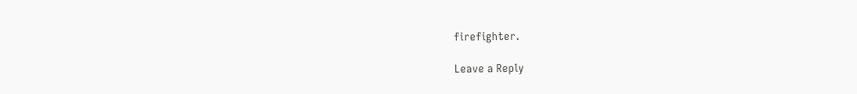firefighter.

Leave a Reply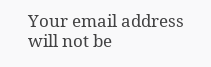Your email address will not be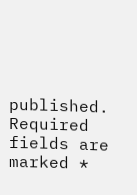published. Required fields are marked *